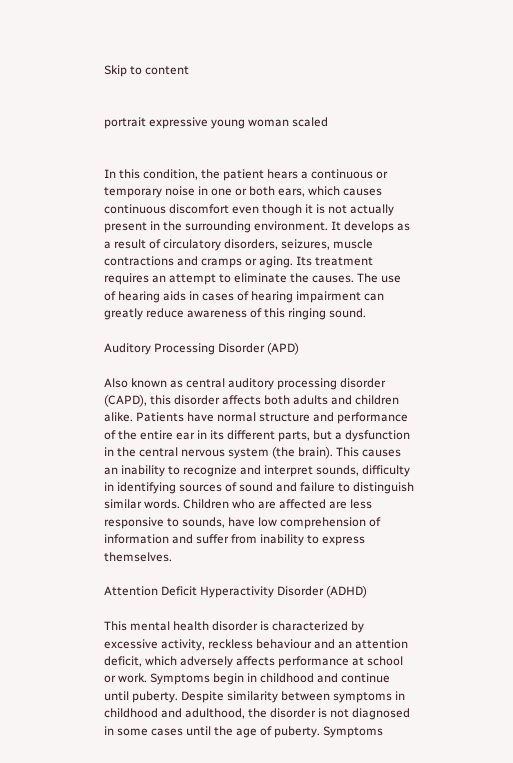Skip to content


portrait expressive young woman scaled


In this condition, the patient hears a continuous or temporary noise in one or both ears, which causes continuous discomfort even though it is not actually present in the surrounding environment. It develops as a result of circulatory disorders, seizures, muscle contractions and cramps or aging. Its treatment requires an attempt to eliminate the causes. The use of hearing aids in cases of hearing impairment can greatly reduce awareness of this ringing sound.

Auditory Processing Disorder (APD)

Also known as central auditory processing disorder (CAPD), this disorder affects both adults and children alike. Patients have normal structure and performance of the entire ear in its different parts, but a dysfunction in the central nervous system (the brain). This causes an inability to recognize and interpret sounds, difficulty in identifying sources of sound and failure to distinguish similar words. Children who are affected are less responsive to sounds, have low comprehension of information and suffer from inability to express themselves.

Attention Deficit Hyperactivity Disorder (ADHD)

This mental health disorder is characterized by excessive activity, reckless behaviour and an attention deficit, which adversely affects performance at school or work. Symptoms begin in childhood and continue until puberty. Despite similarity between symptoms in childhood and adulthood, the disorder is not diagnosed in some cases until the age of puberty. Symptoms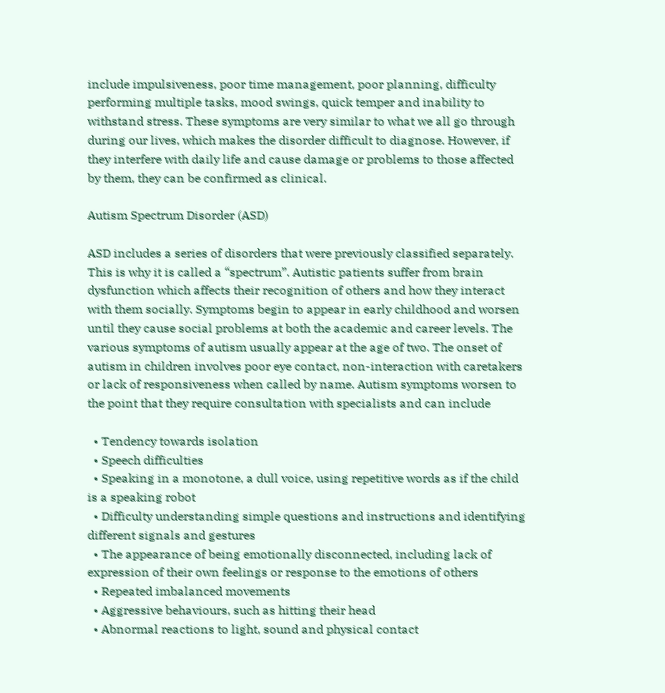include impulsiveness, poor time management, poor planning, difficulty performing multiple tasks, mood swings, quick temper and inability to withstand stress. These symptoms are very similar to what we all go through during our lives, which makes the disorder difficult to diagnose. However, if they interfere with daily life and cause damage or problems to those affected by them, they can be confirmed as clinical.

Autism Spectrum Disorder (ASD)

ASD includes a series of disorders that were previously classified separately. This is why it is called a “spectrum”. Autistic patients suffer from brain dysfunction which affects their recognition of others and how they interact with them socially. Symptoms begin to appear in early childhood and worsen until they cause social problems at both the academic and career levels. The various symptoms of autism usually appear at the age of two. The onset of autism in children involves poor eye contact, non-interaction with caretakers or lack of responsiveness when called by name. Autism symptoms worsen to the point that they require consultation with specialists and can include

  • Tendency towards isolation
  • Speech difficulties
  • Speaking in a monotone, a dull voice, using repetitive words as if the child is a speaking robot
  • Difficulty understanding simple questions and instructions and identifying different signals and gestures
  • The appearance of being emotionally disconnected, including lack of expression of their own feelings or response to the emotions of others
  • Repeated imbalanced movements
  • Aggressive behaviours, such as hitting their head
  • Abnormal reactions to light, sound and physical contact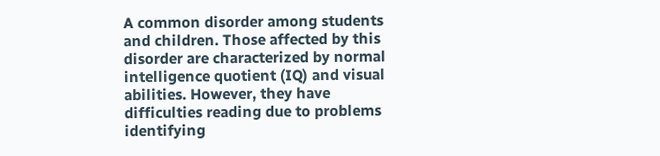A common disorder among students and children. Those affected by this disorder are characterized by normal intelligence quotient (IQ) and visual abilities. However, they have difficulties reading due to problems identifying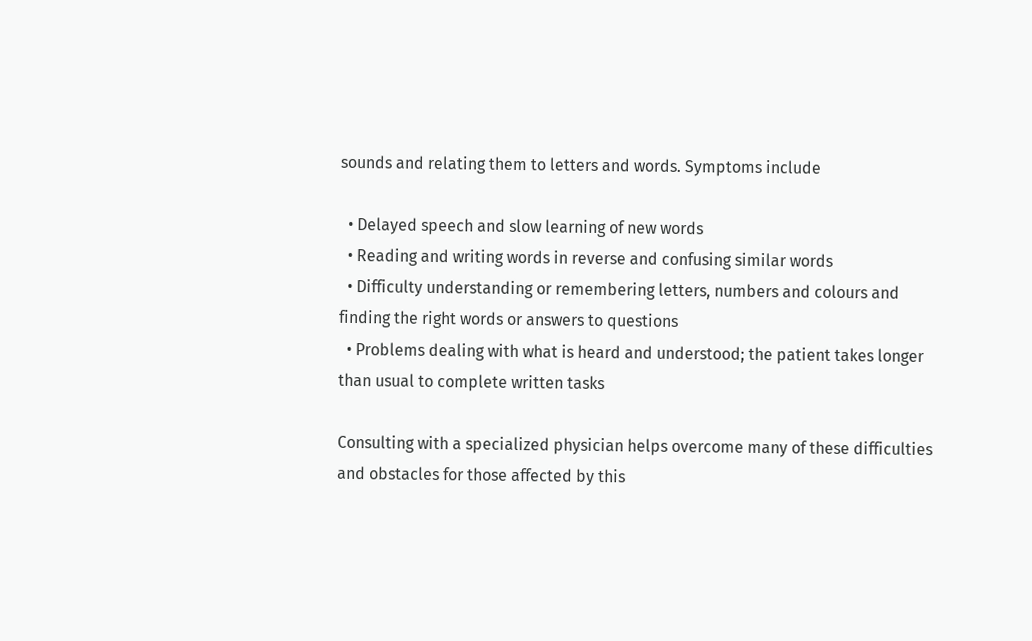sounds and relating them to letters and words. Symptoms include

  • Delayed speech and slow learning of new words
  • Reading and writing words in reverse and confusing similar words
  • Difficulty understanding or remembering letters, numbers and colours and finding the right words or answers to questions
  • Problems dealing with what is heard and understood; the patient takes longer than usual to complete written tasks

Consulting with a specialized physician helps overcome many of these difficulties and obstacles for those affected by this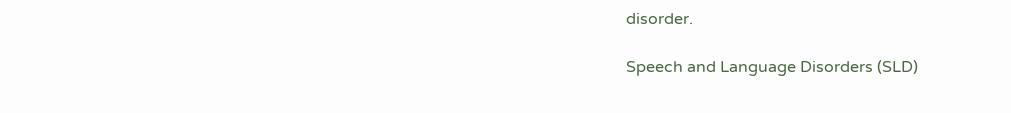disorder.

Speech and Language Disorders (SLD)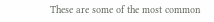These are some of the most common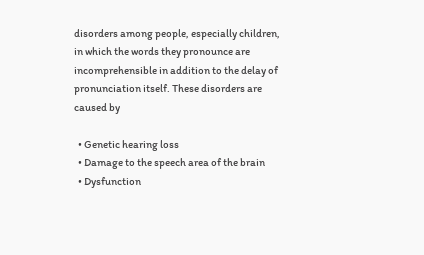disorders among people, especially children, in which the words they pronounce are incomprehensible in addition to the delay of pronunciation itself. These disorders are caused by

  • Genetic hearing loss
  • Damage to the speech area of the brain
  • Dysfunction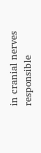in cranial nerves responsible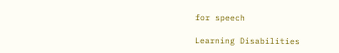for speech

Learning Disabilities